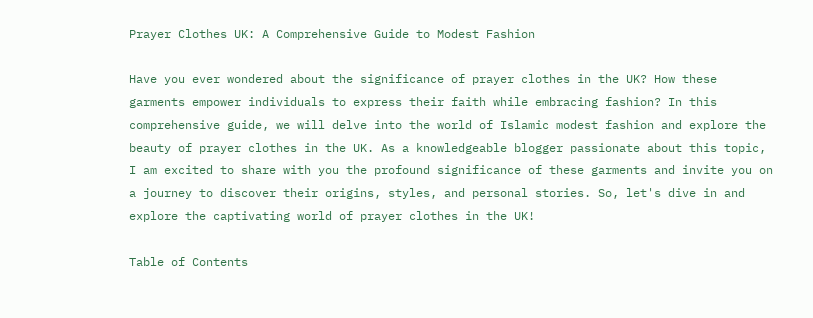Prayer Clothes UK: A Comprehensive Guide to Modest Fashion

Have you ever wondered about the significance of prayer clothes in the UK? How these garments empower individuals to express their faith while embracing fashion? In this comprehensive guide, we will delve into the world of Islamic modest fashion and explore the beauty of prayer clothes in the UK. As a knowledgeable blogger passionate about this topic, I am excited to share with you the profound significance of these garments and invite you on a journey to discover their origins, styles, and personal stories. So, let's dive in and explore the captivating world of prayer clothes in the UK!

Table of Contents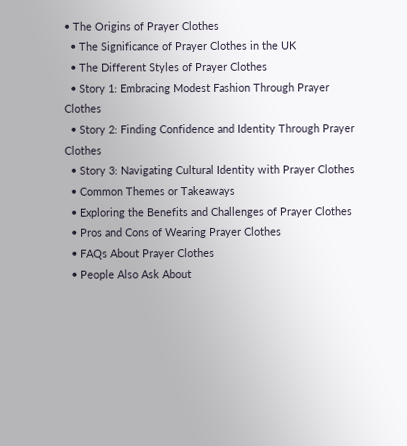• The Origins of Prayer Clothes
  • The Significance of Prayer Clothes in the UK
  • The Different Styles of Prayer Clothes
  • Story 1: Embracing Modest Fashion Through Prayer Clothes
  • Story 2: Finding Confidence and Identity Through Prayer Clothes
  • Story 3: Navigating Cultural Identity with Prayer Clothes
  • Common Themes or Takeaways
  • Exploring the Benefits and Challenges of Prayer Clothes
  • Pros and Cons of Wearing Prayer Clothes
  • FAQs About Prayer Clothes
  • People Also Ask About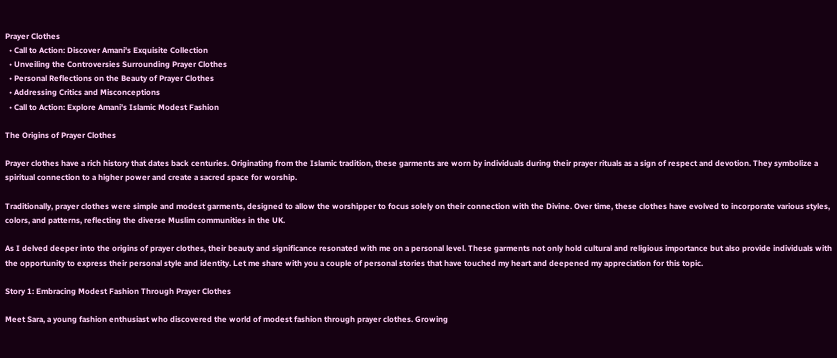Prayer Clothes
  • Call to Action: Discover Amani's Exquisite Collection
  • Unveiling the Controversies Surrounding Prayer Clothes
  • Personal Reflections on the Beauty of Prayer Clothes
  • Addressing Critics and Misconceptions
  • Call to Action: Explore Amani's Islamic Modest Fashion

The Origins of Prayer Clothes

Prayer clothes have a rich history that dates back centuries. Originating from the Islamic tradition, these garments are worn by individuals during their prayer rituals as a sign of respect and devotion. They symbolize a spiritual connection to a higher power and create a sacred space for worship.

Traditionally, prayer clothes were simple and modest garments, designed to allow the worshipper to focus solely on their connection with the Divine. Over time, these clothes have evolved to incorporate various styles, colors, and patterns, reflecting the diverse Muslim communities in the UK.

As I delved deeper into the origins of prayer clothes, their beauty and significance resonated with me on a personal level. These garments not only hold cultural and religious importance but also provide individuals with the opportunity to express their personal style and identity. Let me share with you a couple of personal stories that have touched my heart and deepened my appreciation for this topic.

Story 1: Embracing Modest Fashion Through Prayer Clothes

Meet Sara, a young fashion enthusiast who discovered the world of modest fashion through prayer clothes. Growing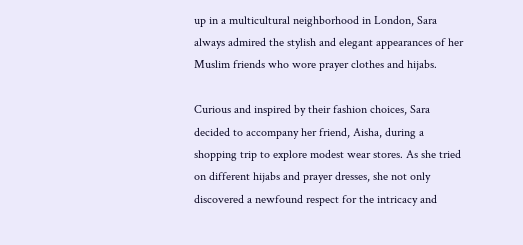up in a multicultural neighborhood in London, Sara always admired the stylish and elegant appearances of her Muslim friends who wore prayer clothes and hijabs.

Curious and inspired by their fashion choices, Sara decided to accompany her friend, Aisha, during a shopping trip to explore modest wear stores. As she tried on different hijabs and prayer dresses, she not only discovered a newfound respect for the intricacy and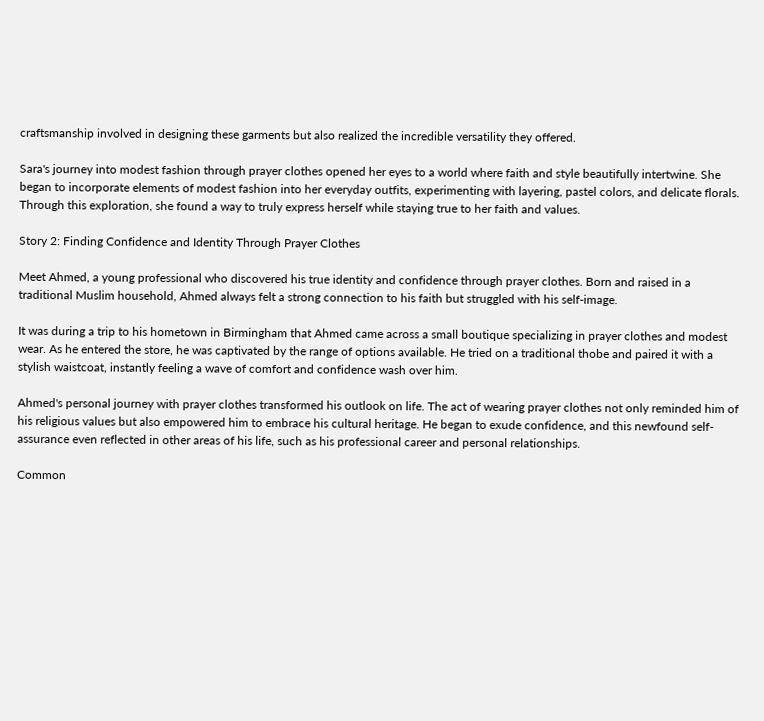craftsmanship involved in designing these garments but also realized the incredible versatility they offered.

Sara's journey into modest fashion through prayer clothes opened her eyes to a world where faith and style beautifully intertwine. She began to incorporate elements of modest fashion into her everyday outfits, experimenting with layering, pastel colors, and delicate florals. Through this exploration, she found a way to truly express herself while staying true to her faith and values.

Story 2: Finding Confidence and Identity Through Prayer Clothes

Meet Ahmed, a young professional who discovered his true identity and confidence through prayer clothes. Born and raised in a traditional Muslim household, Ahmed always felt a strong connection to his faith but struggled with his self-image.

It was during a trip to his hometown in Birmingham that Ahmed came across a small boutique specializing in prayer clothes and modest wear. As he entered the store, he was captivated by the range of options available. He tried on a traditional thobe and paired it with a stylish waistcoat, instantly feeling a wave of comfort and confidence wash over him.

Ahmed's personal journey with prayer clothes transformed his outlook on life. The act of wearing prayer clothes not only reminded him of his religious values but also empowered him to embrace his cultural heritage. He began to exude confidence, and this newfound self-assurance even reflected in other areas of his life, such as his professional career and personal relationships.

Common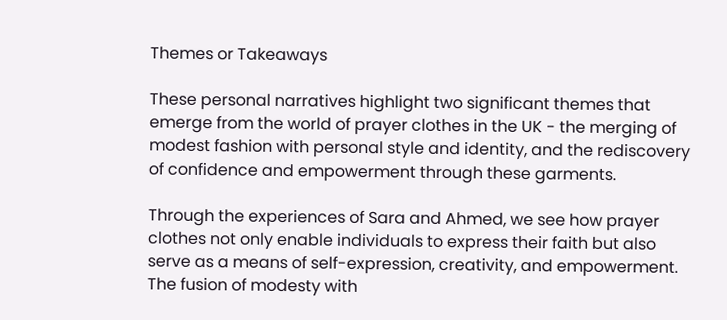Themes or Takeaways

These personal narratives highlight two significant themes that emerge from the world of prayer clothes in the UK - the merging of modest fashion with personal style and identity, and the rediscovery of confidence and empowerment through these garments.

Through the experiences of Sara and Ahmed, we see how prayer clothes not only enable individuals to express their faith but also serve as a means of self-expression, creativity, and empowerment. The fusion of modesty with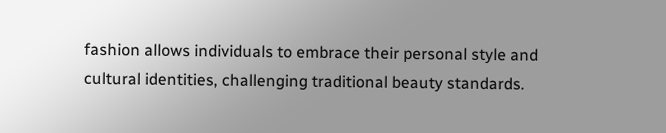fashion allows individuals to embrace their personal style and cultural identities, challenging traditional beauty standards.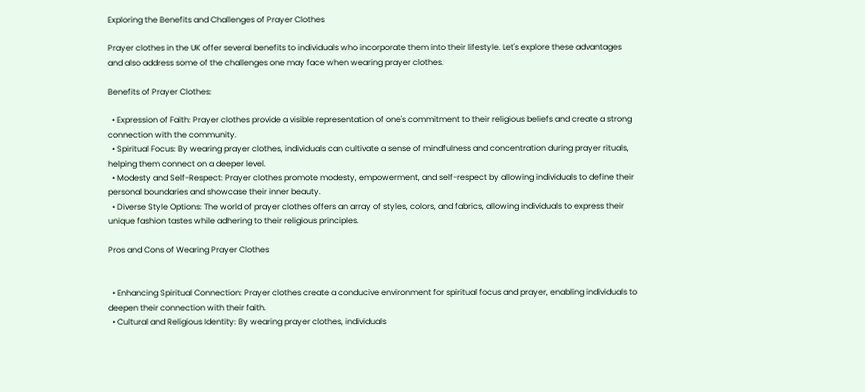Exploring the Benefits and Challenges of Prayer Clothes

Prayer clothes in the UK offer several benefits to individuals who incorporate them into their lifestyle. Let's explore these advantages and also address some of the challenges one may face when wearing prayer clothes.

Benefits of Prayer Clothes:

  • Expression of Faith: Prayer clothes provide a visible representation of one's commitment to their religious beliefs and create a strong connection with the community.
  • Spiritual Focus: By wearing prayer clothes, individuals can cultivate a sense of mindfulness and concentration during prayer rituals, helping them connect on a deeper level.
  • Modesty and Self-Respect: Prayer clothes promote modesty, empowerment, and self-respect by allowing individuals to define their personal boundaries and showcase their inner beauty.
  • Diverse Style Options: The world of prayer clothes offers an array of styles, colors, and fabrics, allowing individuals to express their unique fashion tastes while adhering to their religious principles.

Pros and Cons of Wearing Prayer Clothes


  • Enhancing Spiritual Connection: Prayer clothes create a conducive environment for spiritual focus and prayer, enabling individuals to deepen their connection with their faith.
  • Cultural and Religious Identity: By wearing prayer clothes, individuals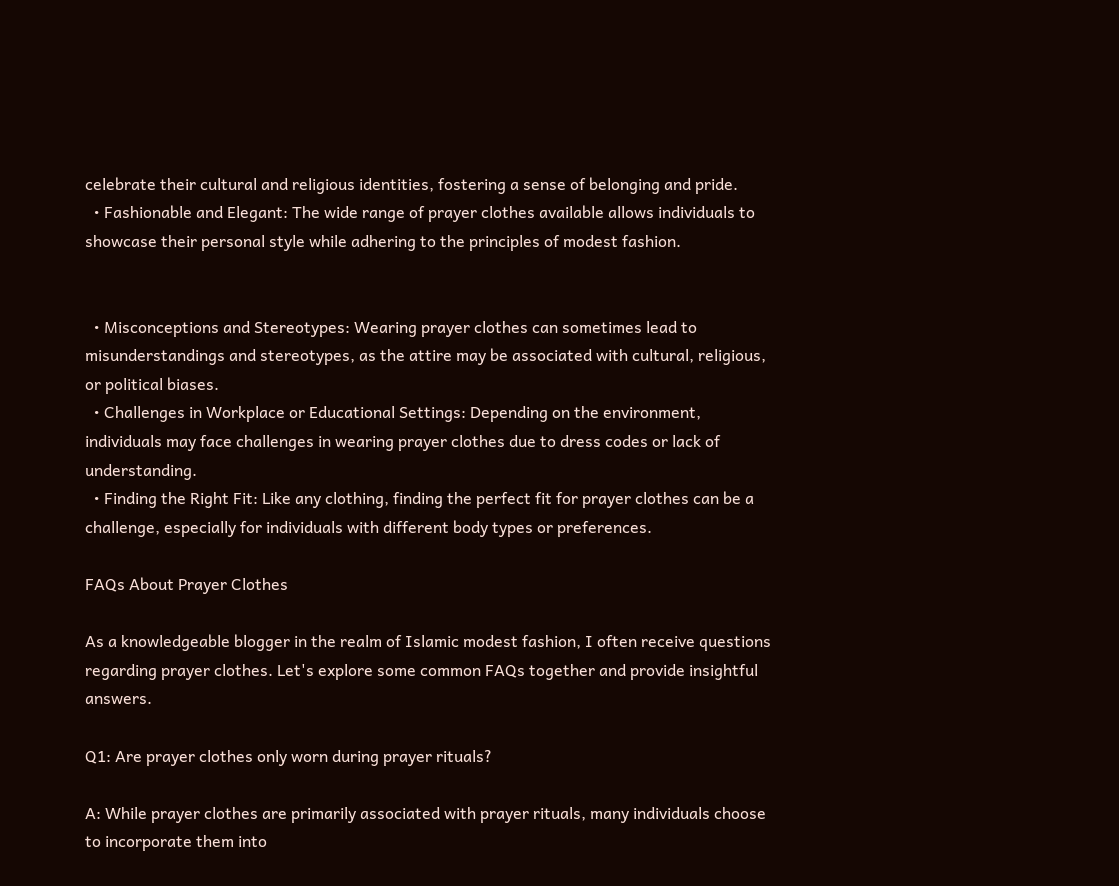celebrate their cultural and religious identities, fostering a sense of belonging and pride.
  • Fashionable and Elegant: The wide range of prayer clothes available allows individuals to showcase their personal style while adhering to the principles of modest fashion.


  • Misconceptions and Stereotypes: Wearing prayer clothes can sometimes lead to misunderstandings and stereotypes, as the attire may be associated with cultural, religious, or political biases.
  • Challenges in Workplace or Educational Settings: Depending on the environment, individuals may face challenges in wearing prayer clothes due to dress codes or lack of understanding.
  • Finding the Right Fit: Like any clothing, finding the perfect fit for prayer clothes can be a challenge, especially for individuals with different body types or preferences.

FAQs About Prayer Clothes

As a knowledgeable blogger in the realm of Islamic modest fashion, I often receive questions regarding prayer clothes. Let's explore some common FAQs together and provide insightful answers.

Q1: Are prayer clothes only worn during prayer rituals?

A: While prayer clothes are primarily associated with prayer rituals, many individuals choose to incorporate them into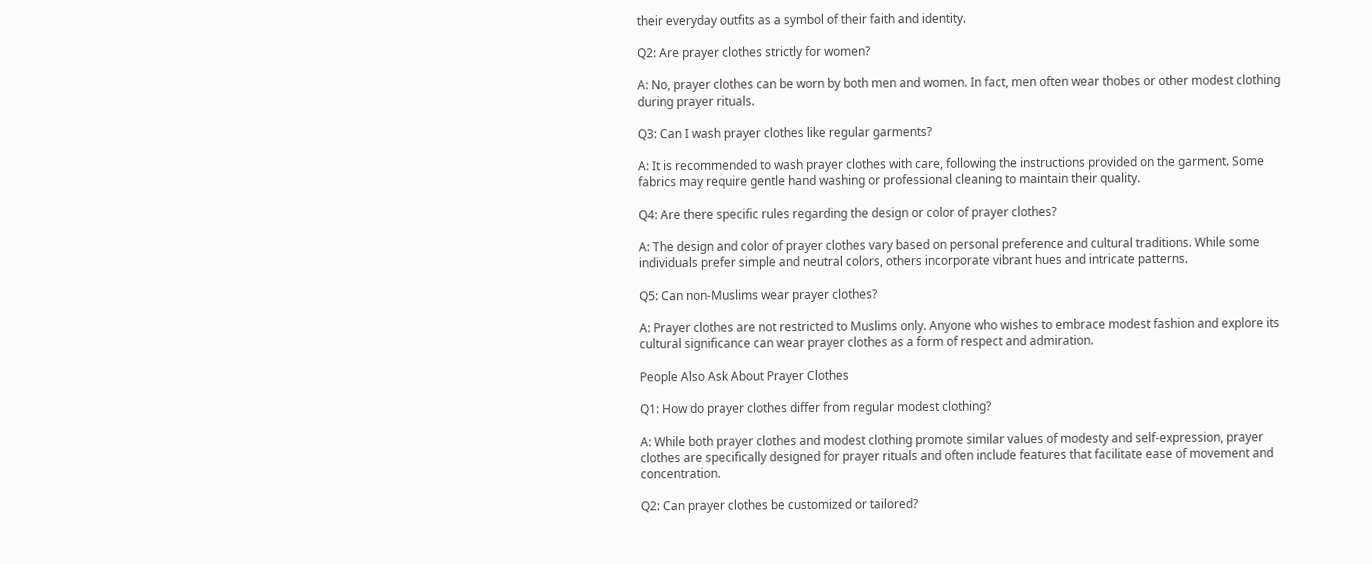their everyday outfits as a symbol of their faith and identity.

Q2: Are prayer clothes strictly for women?

A: No, prayer clothes can be worn by both men and women. In fact, men often wear thobes or other modest clothing during prayer rituals.

Q3: Can I wash prayer clothes like regular garments?

A: It is recommended to wash prayer clothes with care, following the instructions provided on the garment. Some fabrics may require gentle hand washing or professional cleaning to maintain their quality.

Q4: Are there specific rules regarding the design or color of prayer clothes?

A: The design and color of prayer clothes vary based on personal preference and cultural traditions. While some individuals prefer simple and neutral colors, others incorporate vibrant hues and intricate patterns.

Q5: Can non-Muslims wear prayer clothes?

A: Prayer clothes are not restricted to Muslims only. Anyone who wishes to embrace modest fashion and explore its cultural significance can wear prayer clothes as a form of respect and admiration.

People Also Ask About Prayer Clothes

Q1: How do prayer clothes differ from regular modest clothing?

A: While both prayer clothes and modest clothing promote similar values of modesty and self-expression, prayer clothes are specifically designed for prayer rituals and often include features that facilitate ease of movement and concentration.

Q2: Can prayer clothes be customized or tailored?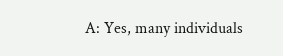A: Yes, many individuals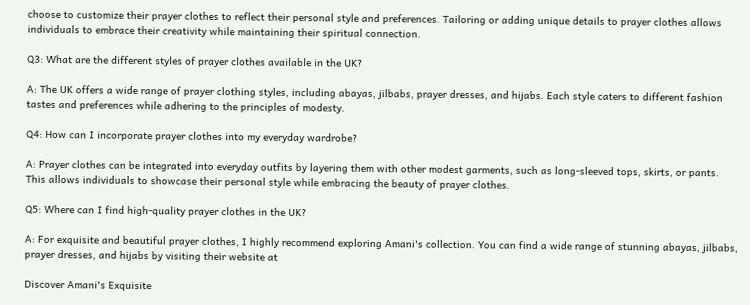choose to customize their prayer clothes to reflect their personal style and preferences. Tailoring or adding unique details to prayer clothes allows individuals to embrace their creativity while maintaining their spiritual connection.

Q3: What are the different styles of prayer clothes available in the UK?

A: The UK offers a wide range of prayer clothing styles, including abayas, jilbabs, prayer dresses, and hijabs. Each style caters to different fashion tastes and preferences while adhering to the principles of modesty.

Q4: How can I incorporate prayer clothes into my everyday wardrobe?

A: Prayer clothes can be integrated into everyday outfits by layering them with other modest garments, such as long-sleeved tops, skirts, or pants. This allows individuals to showcase their personal style while embracing the beauty of prayer clothes.

Q5: Where can I find high-quality prayer clothes in the UK?

A: For exquisite and beautiful prayer clothes, I highly recommend exploring Amani's collection. You can find a wide range of stunning abayas, jilbabs, prayer dresses, and hijabs by visiting their website at

Discover Amani's Exquisite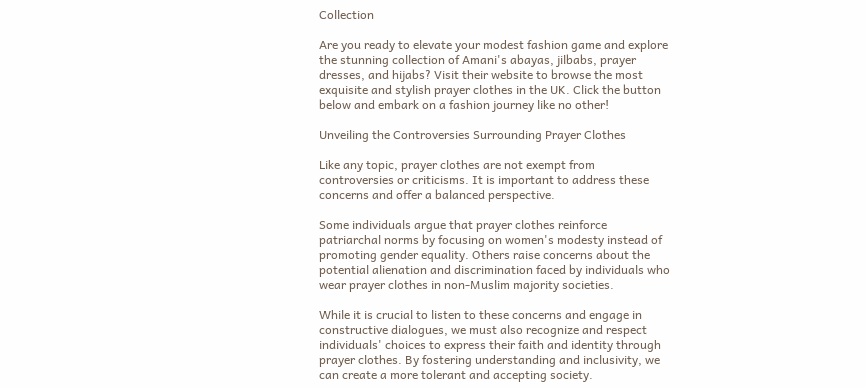Collection

Are you ready to elevate your modest fashion game and explore the stunning collection of Amani's abayas, jilbabs, prayer dresses, and hijabs? Visit their website to browse the most exquisite and stylish prayer clothes in the UK. Click the button below and embark on a fashion journey like no other!

Unveiling the Controversies Surrounding Prayer Clothes

Like any topic, prayer clothes are not exempt from controversies or criticisms. It is important to address these concerns and offer a balanced perspective.

Some individuals argue that prayer clothes reinforce patriarchal norms by focusing on women's modesty instead of promoting gender equality. Others raise concerns about the potential alienation and discrimination faced by individuals who wear prayer clothes in non-Muslim majority societies.

While it is crucial to listen to these concerns and engage in constructive dialogues, we must also recognize and respect individuals' choices to express their faith and identity through prayer clothes. By fostering understanding and inclusivity, we can create a more tolerant and accepting society.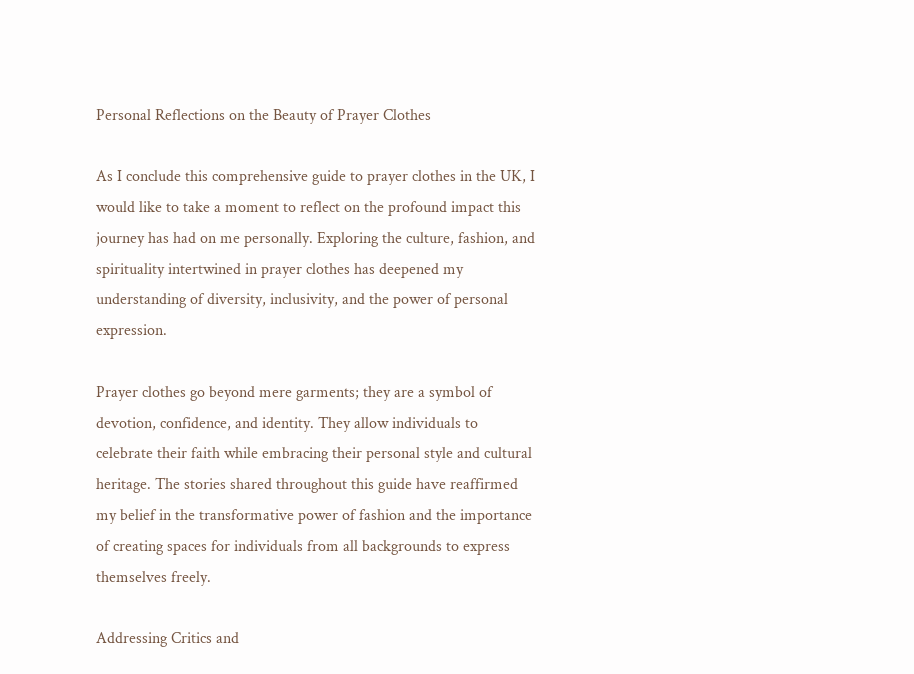Personal Reflections on the Beauty of Prayer Clothes

As I conclude this comprehensive guide to prayer clothes in the UK, I would like to take a moment to reflect on the profound impact this journey has had on me personally. Exploring the culture, fashion, and spirituality intertwined in prayer clothes has deepened my understanding of diversity, inclusivity, and the power of personal expression.

Prayer clothes go beyond mere garments; they are a symbol of devotion, confidence, and identity. They allow individuals to celebrate their faith while embracing their personal style and cultural heritage. The stories shared throughout this guide have reaffirmed my belief in the transformative power of fashion and the importance of creating spaces for individuals from all backgrounds to express themselves freely.

Addressing Critics and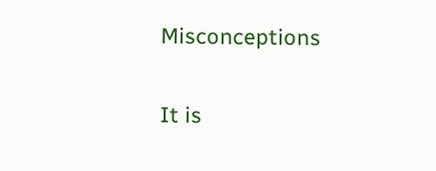Misconceptions

It is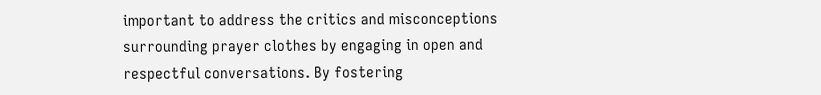important to address the critics and misconceptions surrounding prayer clothes by engaging in open and respectful conversations. By fostering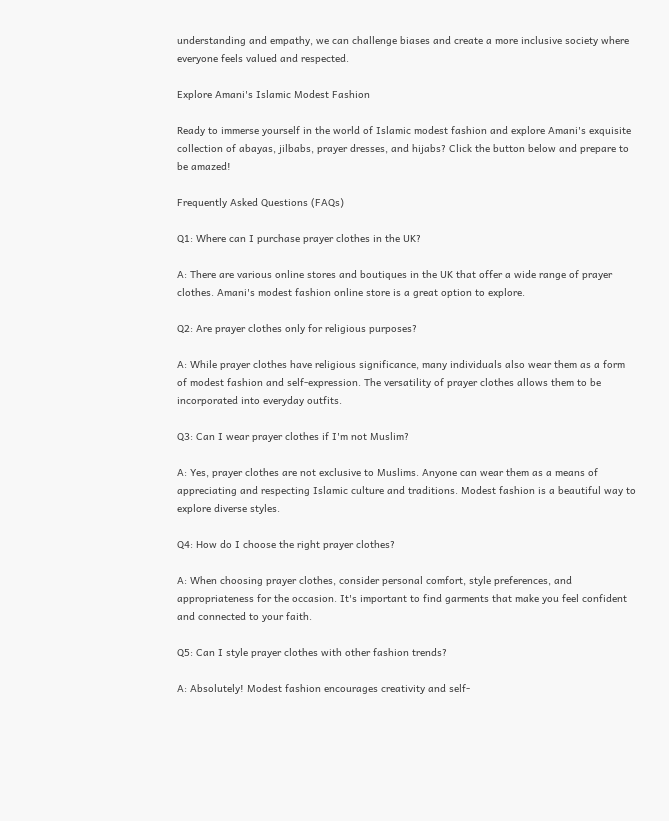understanding and empathy, we can challenge biases and create a more inclusive society where everyone feels valued and respected.

Explore Amani's Islamic Modest Fashion

Ready to immerse yourself in the world of Islamic modest fashion and explore Amani's exquisite collection of abayas, jilbabs, prayer dresses, and hijabs? Click the button below and prepare to be amazed!

Frequently Asked Questions (FAQs)

Q1: Where can I purchase prayer clothes in the UK?

A: There are various online stores and boutiques in the UK that offer a wide range of prayer clothes. Amani's modest fashion online store is a great option to explore.

Q2: Are prayer clothes only for religious purposes?

A: While prayer clothes have religious significance, many individuals also wear them as a form of modest fashion and self-expression. The versatility of prayer clothes allows them to be incorporated into everyday outfits.

Q3: Can I wear prayer clothes if I'm not Muslim?

A: Yes, prayer clothes are not exclusive to Muslims. Anyone can wear them as a means of appreciating and respecting Islamic culture and traditions. Modest fashion is a beautiful way to explore diverse styles.

Q4: How do I choose the right prayer clothes?

A: When choosing prayer clothes, consider personal comfort, style preferences, and appropriateness for the occasion. It's important to find garments that make you feel confident and connected to your faith.

Q5: Can I style prayer clothes with other fashion trends?

A: Absolutely! Modest fashion encourages creativity and self-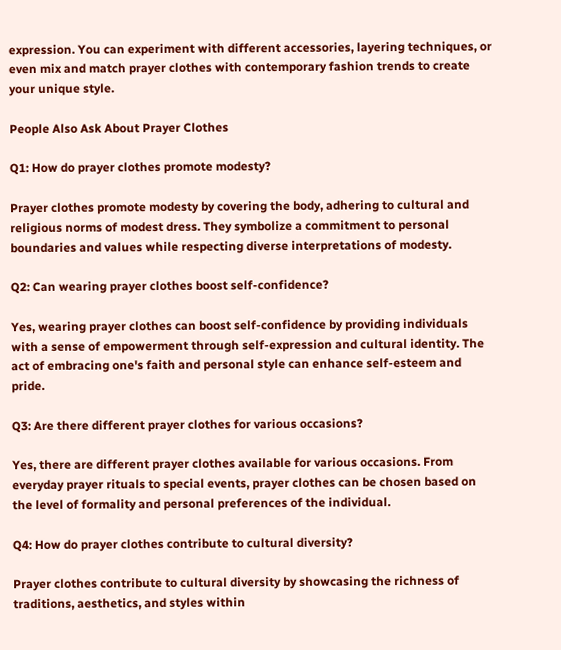expression. You can experiment with different accessories, layering techniques, or even mix and match prayer clothes with contemporary fashion trends to create your unique style.

People Also Ask About Prayer Clothes

Q1: How do prayer clothes promote modesty?

Prayer clothes promote modesty by covering the body, adhering to cultural and religious norms of modest dress. They symbolize a commitment to personal boundaries and values while respecting diverse interpretations of modesty.

Q2: Can wearing prayer clothes boost self-confidence?

Yes, wearing prayer clothes can boost self-confidence by providing individuals with a sense of empowerment through self-expression and cultural identity. The act of embracing one's faith and personal style can enhance self-esteem and pride.

Q3: Are there different prayer clothes for various occasions?

Yes, there are different prayer clothes available for various occasions. From everyday prayer rituals to special events, prayer clothes can be chosen based on the level of formality and personal preferences of the individual.

Q4: How do prayer clothes contribute to cultural diversity?

Prayer clothes contribute to cultural diversity by showcasing the richness of traditions, aesthetics, and styles within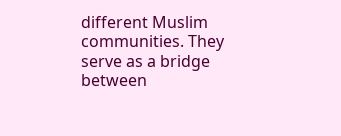different Muslim communities. They serve as a bridge between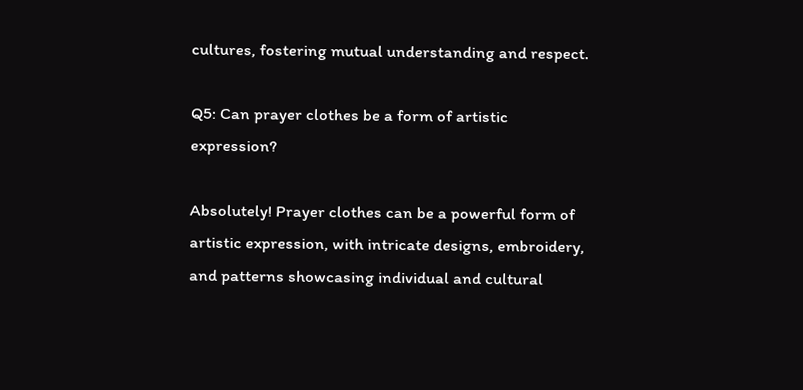cultures, fostering mutual understanding and respect.

Q5: Can prayer clothes be a form of artistic expression?

Absolutely! Prayer clothes can be a powerful form of artistic expression, with intricate designs, embroidery, and patterns showcasing individual and cultural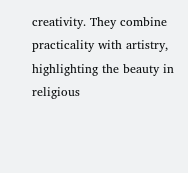creativity. They combine practicality with artistry, highlighting the beauty in religious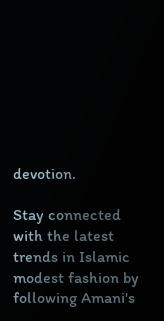devotion.

Stay connected with the latest trends in Islamic modest fashion by following Amani's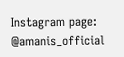Instagram page: @amanis_official